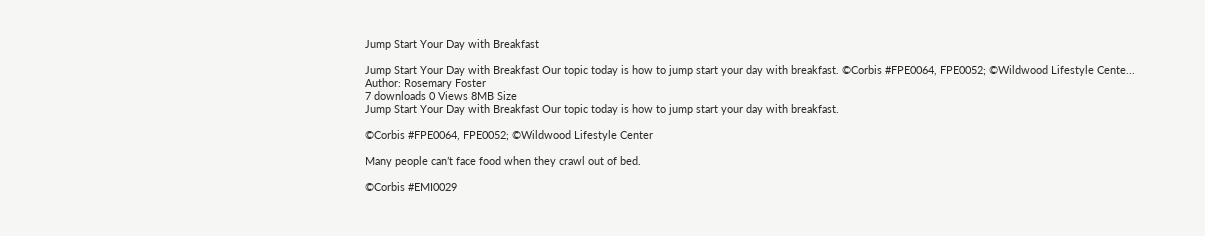Jump Start Your Day with Breakfast

Jump Start Your Day with Breakfast Our topic today is how to jump start your day with breakfast. ©Corbis #FPE0064, FPE0052; ©Wildwood Lifestyle Cente...
Author: Rosemary Foster
7 downloads 0 Views 8MB Size
Jump Start Your Day with Breakfast Our topic today is how to jump start your day with breakfast.

©Corbis #FPE0064, FPE0052; ©Wildwood Lifestyle Center

Many people can’t face food when they crawl out of bed.

©Corbis #EMI0029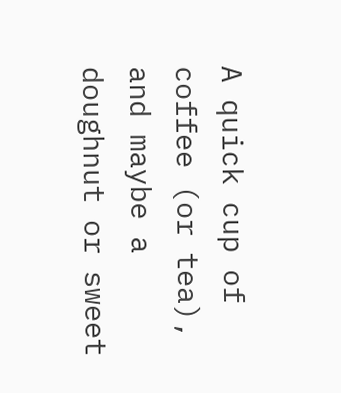A quick cup of coffee (or tea), and maybe a doughnut or sweet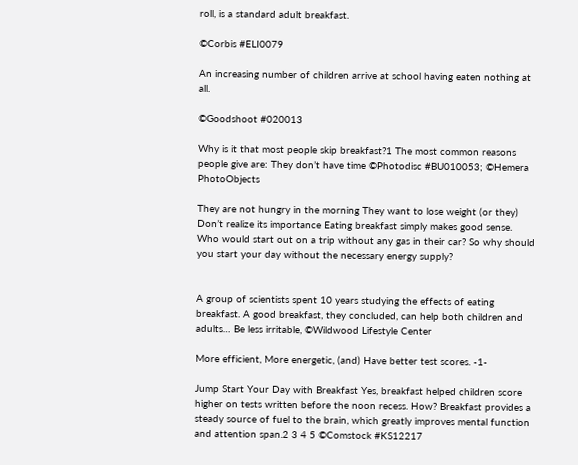roll, is a standard adult breakfast.

©Corbis #ELI0079

An increasing number of children arrive at school having eaten nothing at all.

©Goodshoot #020013

Why is it that most people skip breakfast?1 The most common reasons people give are: They don’t have time ©Photodisc #BU010053; ©Hemera PhotoObjects

They are not hungry in the morning They want to lose weight (or they) Don’t realize its importance Eating breakfast simply makes good sense. Who would start out on a trip without any gas in their car? So why should you start your day without the necessary energy supply?


A group of scientists spent 10 years studying the effects of eating breakfast. A good breakfast, they concluded, can help both children and adults… Be less irritable, ©Wildwood Lifestyle Center

More efficient, More energetic, (and) Have better test scores. -1-

Jump Start Your Day with Breakfast Yes, breakfast helped children score higher on tests written before the noon recess. How? Breakfast provides a steady source of fuel to the brain, which greatly improves mental function and attention span.2 3 4 5 ©Comstock #KS12217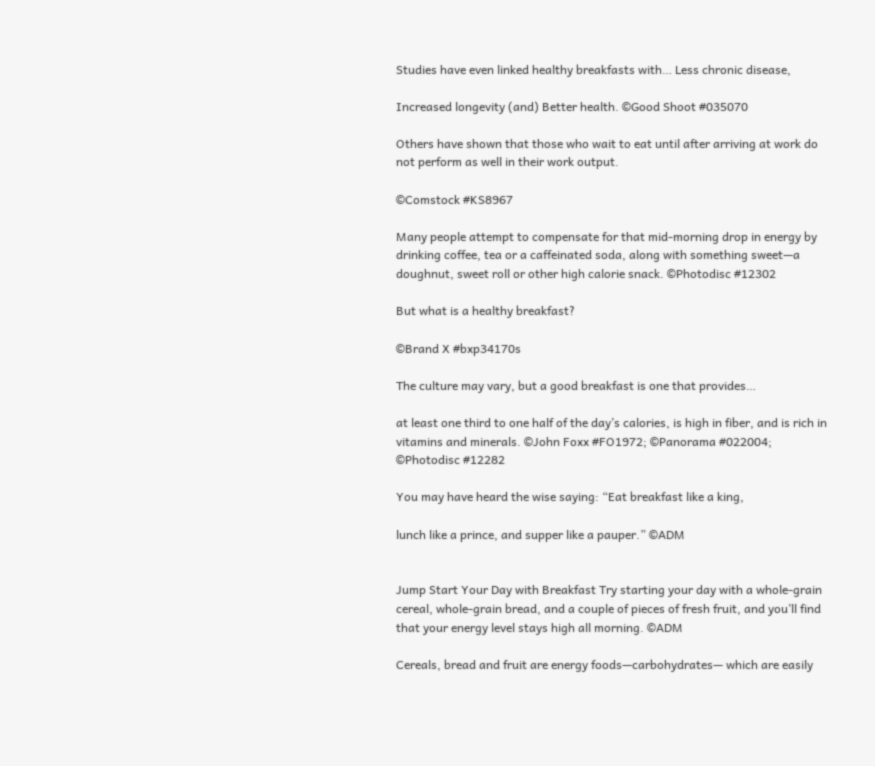Studies have even linked healthy breakfasts with… Less chronic disease,

Increased longevity (and) Better health. ©Good Shoot #035070

Others have shown that those who wait to eat until after arriving at work do not perform as well in their work output.

©Comstock #KS8967

Many people attempt to compensate for that mid-morning drop in energy by drinking coffee, tea or a caffeinated soda, along with something sweet—a doughnut, sweet roll or other high calorie snack. ©Photodisc #12302

But what is a healthy breakfast?

©Brand X #bxp34170s

The culture may vary, but a good breakfast is one that provides…

at least one third to one half of the day’s calories, is high in fiber, and is rich in vitamins and minerals. ©John Foxx #FO1972; ©Panorama #022004; ©Photodisc #12282

You may have heard the wise saying: “Eat breakfast like a king,

lunch like a prince, and supper like a pauper.” ©ADM


Jump Start Your Day with Breakfast Try starting your day with a whole-grain cereal, whole-grain bread, and a couple of pieces of fresh fruit, and you’ll find that your energy level stays high all morning. ©ADM

Cereals, bread and fruit are energy foods—carbohydrates— which are easily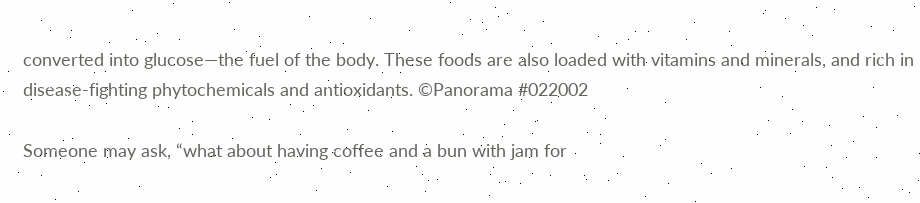converted into glucose—the fuel of the body. These foods are also loaded with vitamins and minerals, and rich in disease-fighting phytochemicals and antioxidants. ©Panorama #022002

Someone may ask, “what about having coffee and a bun with jam for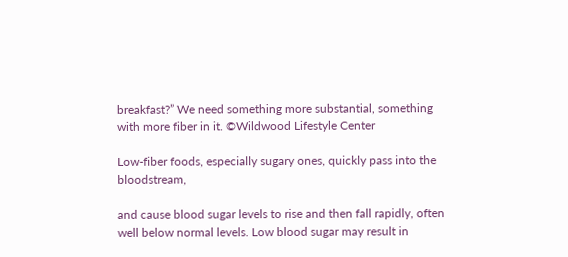breakfast?” We need something more substantial, something with more fiber in it. ©Wildwood Lifestyle Center

Low-fiber foods, especially sugary ones, quickly pass into the bloodstream,

and cause blood sugar levels to rise and then fall rapidly, often well below normal levels. Low blood sugar may result in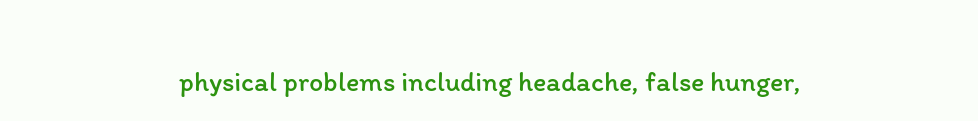physical problems including headache, false hunger,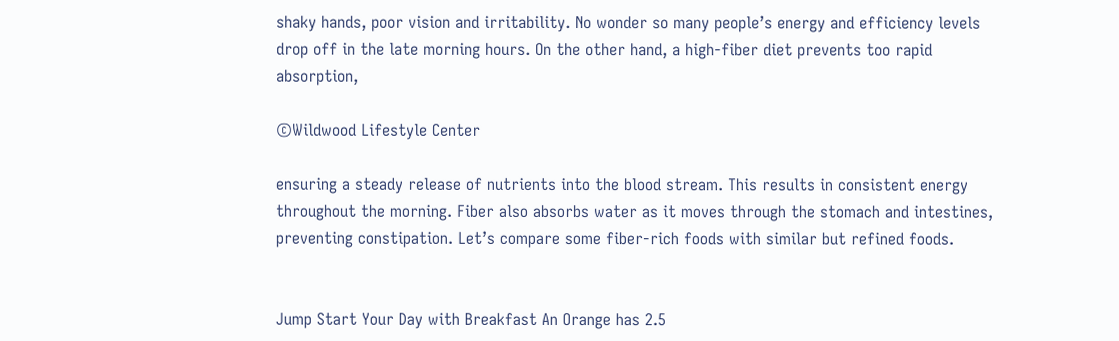shaky hands, poor vision and irritability. No wonder so many people’s energy and efficiency levels drop off in the late morning hours. On the other hand, a high-fiber diet prevents too rapid absorption,

©Wildwood Lifestyle Center

ensuring a steady release of nutrients into the blood stream. This results in consistent energy throughout the morning. Fiber also absorbs water as it moves through the stomach and intestines, preventing constipation. Let’s compare some fiber-rich foods with similar but refined foods.


Jump Start Your Day with Breakfast An Orange has 2.5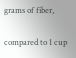grams of fiber,

compared to 1 cup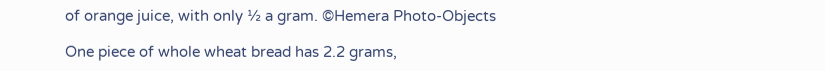of orange juice, with only ½ a gram. ©Hemera Photo-Objects

One piece of whole wheat bread has 2.2 grams,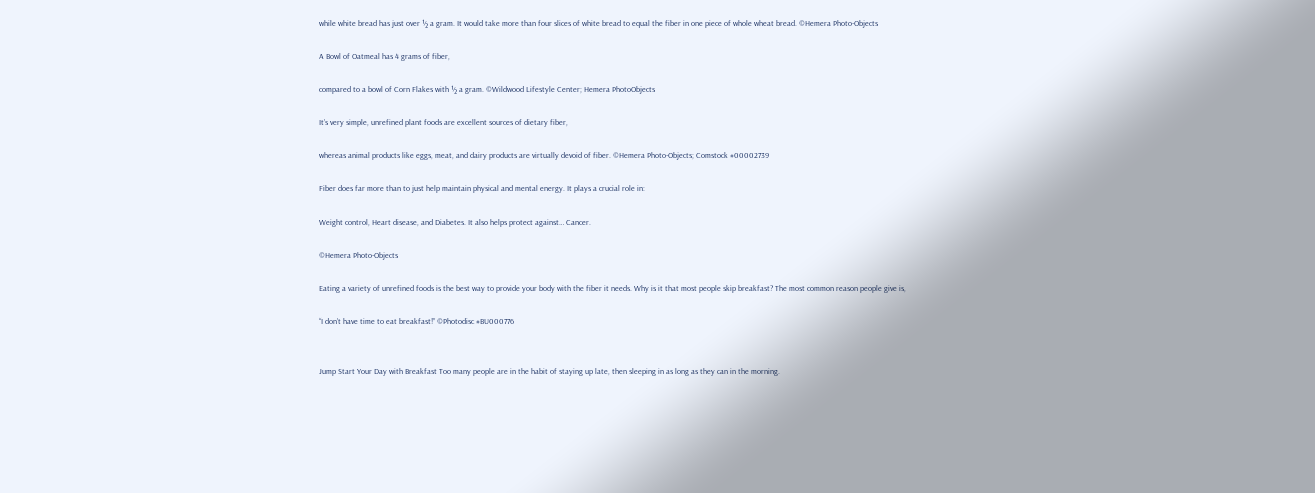while white bread has just over ½ a gram. It would take more than four slices of white bread to equal the fiber in one piece of whole wheat bread. ©Hemera Photo-Objects

A Bowl of Oatmeal has 4 grams of fiber,

compared to a bowl of Corn Flakes with ½ a gram. ©Wildwood Lifestyle Center; Hemera PhotoObjects

It’s very simple, unrefined plant foods are excellent sources of dietary fiber,

whereas animal products like eggs, meat, and dairy products are virtually devoid of fiber. ©Hemera Photo-Objects; Comstock #00002739

Fiber does far more than to just help maintain physical and mental energy. It plays a crucial role in:

Weight control, Heart disease, and Diabetes. It also helps protect against… Cancer.

©Hemera Photo-Objects

Eating a variety of unrefined foods is the best way to provide your body with the fiber it needs. Why is it that most people skip breakfast? The most common reason people give is,

“I don’t have time to eat breakfast!” ©Photodisc #BU000776


Jump Start Your Day with Breakfast Too many people are in the habit of staying up late, then sleeping in as long as they can in the morning.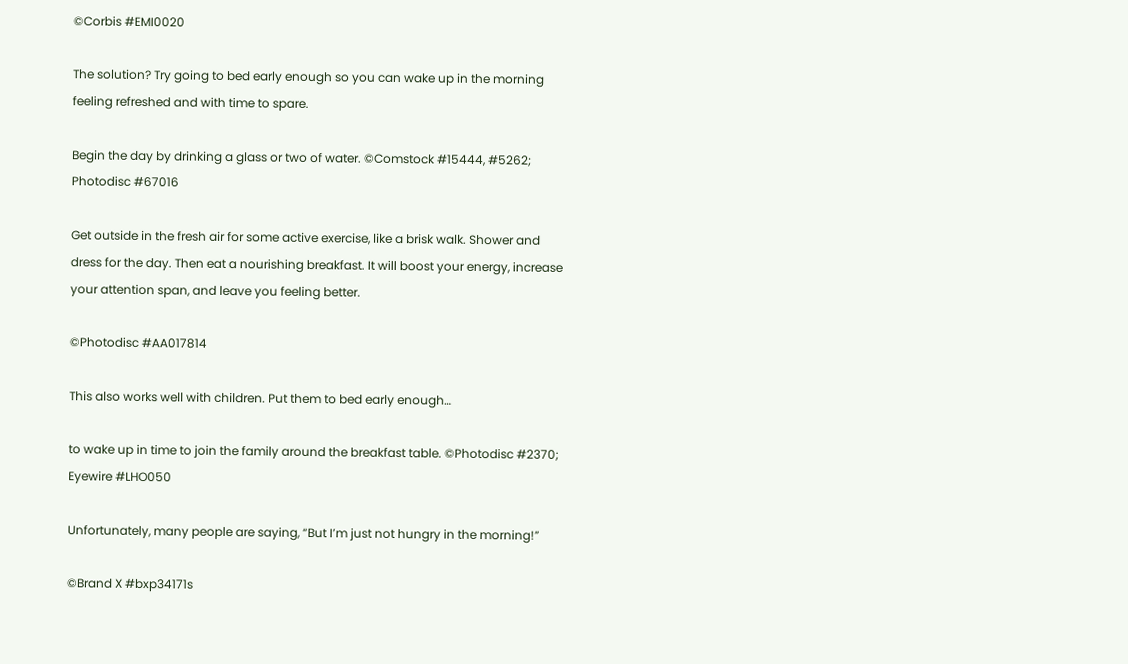©Corbis #EMI0020

The solution? Try going to bed early enough so you can wake up in the morning feeling refreshed and with time to spare.

Begin the day by drinking a glass or two of water. ©Comstock #15444, #5262; Photodisc #67016

Get outside in the fresh air for some active exercise, like a brisk walk. Shower and dress for the day. Then eat a nourishing breakfast. It will boost your energy, increase your attention span, and leave you feeling better.

©Photodisc #AA017814

This also works well with children. Put them to bed early enough…

to wake up in time to join the family around the breakfast table. ©Photodisc #2370; Eyewire #LHO050

Unfortunately, many people are saying, “But I’m just not hungry in the morning!”

©Brand X #bxp34171s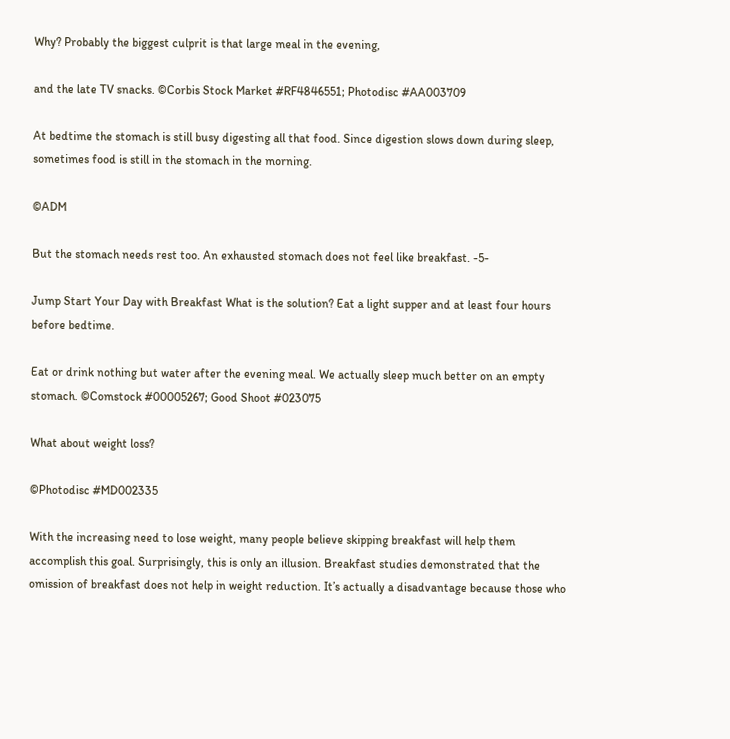Why? Probably the biggest culprit is that large meal in the evening,

and the late TV snacks. ©Corbis Stock Market #RF4846551; Photodisc #AA003709

At bedtime the stomach is still busy digesting all that food. Since digestion slows down during sleep, sometimes food is still in the stomach in the morning.

©ADM

But the stomach needs rest too. An exhausted stomach does not feel like breakfast. -5-

Jump Start Your Day with Breakfast What is the solution? Eat a light supper and at least four hours before bedtime.

Eat or drink nothing but water after the evening meal. We actually sleep much better on an empty stomach. ©Comstock #00005267; Good Shoot #023075

What about weight loss?

©Photodisc #MD002335

With the increasing need to lose weight, many people believe skipping breakfast will help them accomplish this goal. Surprisingly, this is only an illusion. Breakfast studies demonstrated that the omission of breakfast does not help in weight reduction. It’s actually a disadvantage because those who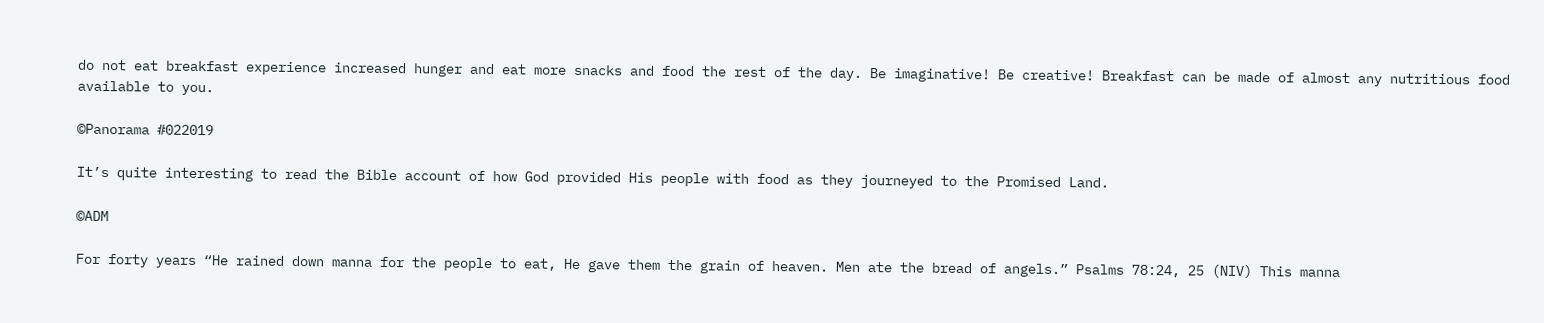do not eat breakfast experience increased hunger and eat more snacks and food the rest of the day. Be imaginative! Be creative! Breakfast can be made of almost any nutritious food available to you.

©Panorama #022019

It’s quite interesting to read the Bible account of how God provided His people with food as they journeyed to the Promised Land.

©ADM

For forty years “He rained down manna for the people to eat, He gave them the grain of heaven. Men ate the bread of angels.” Psalms 78:24, 25 (NIV) This manna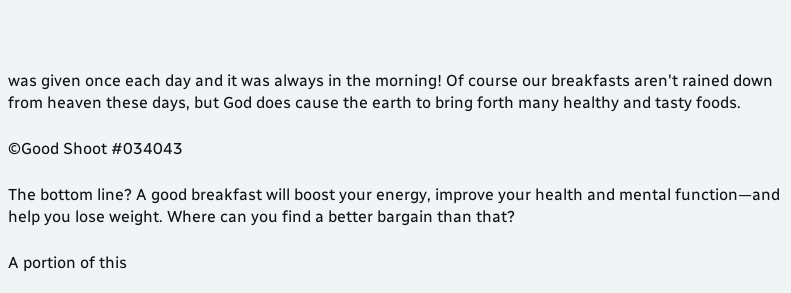was given once each day and it was always in the morning! Of course our breakfasts aren't rained down from heaven these days, but God does cause the earth to bring forth many healthy and tasty foods.

©Good Shoot #034043

The bottom line? A good breakfast will boost your energy, improve your health and mental function—and help you lose weight. Where can you find a better bargain than that?

A portion of this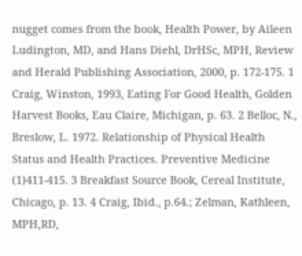nugget comes from the book, Health Power, by Aileen Ludington, MD, and Hans Diehl, DrHSc, MPH, Review and Herald Publishing Association, 2000, p. 172-175. 1 Craig, Winston, 1993, Eating For Good Health, Golden Harvest Books, Eau Claire, Michigan, p. 63. 2 Belloc, N., Breslow, L. 1972. Relationship of Physical Health Status and Health Practices. Preventive Medicine (1)411-415. 3 Breakfast Source Book, Cereal Institute, Chicago, p. 13. 4 Craig, Ibid., p.64.; Zelman, Kathleen, MPH,RD,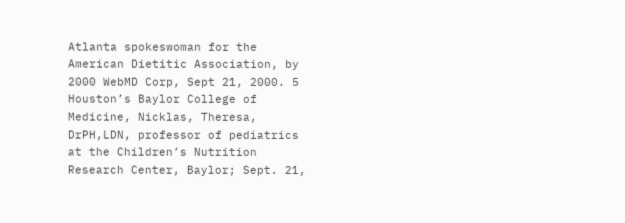Atlanta spokeswoman for the American Dietitic Association, by 2000 WebMD Corp, Sept 21, 2000. 5 Houston’s Baylor College of Medicine, Nicklas, Theresa, DrPH,LDN, professor of pediatrics at the Children’s Nutrition Research Center, Baylor; Sept. 21,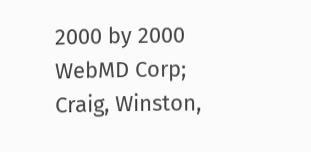2000 by 2000 WebMD Corp; Craig, Winston,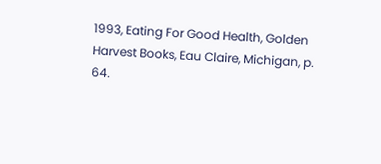1993, Eating For Good Health, Golden Harvest Books, Eau Claire, Michigan, p. 64.